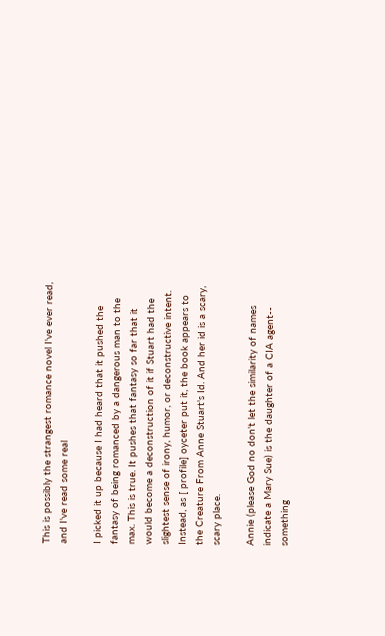This is possibly the strangest romance novel I've ever read, and I've read some real

I picked it up because I had heard that it pushed the fantasy of being romanced by a dangerous man to the max. This is true. It pushes that fantasy so far that it would become a deconstruction of it if Stuart had the slightest sense of irony, humor, or deconstructive intent. Instead, as [ profile] oyceter put it, the book appears to the Creature From Anne Stuart's Id. And her id is a scary, scary place.

Annie (please God no don't let the similarity of names indicate a Mary Sue) is the daughter of a CIA agent-- something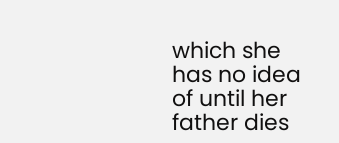which she has no idea of until her father dies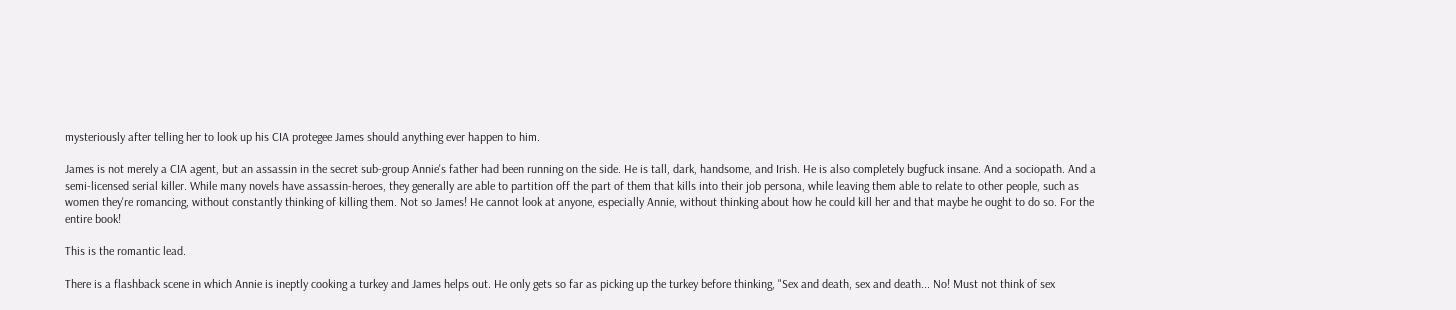mysteriously after telling her to look up his CIA protegee James should anything ever happen to him.

James is not merely a CIA agent, but an assassin in the secret sub-group Annie's father had been running on the side. He is tall, dark, handsome, and Irish. He is also completely bugfuck insane. And a sociopath. And a semi-licensed serial killer. While many novels have assassin-heroes, they generally are able to partition off the part of them that kills into their job persona, while leaving them able to relate to other people, such as women they're romancing, without constantly thinking of killing them. Not so James! He cannot look at anyone, especially Annie, without thinking about how he could kill her and that maybe he ought to do so. For the entire book!

This is the romantic lead.

There is a flashback scene in which Annie is ineptly cooking a turkey and James helps out. He only gets so far as picking up the turkey before thinking, "Sex and death, sex and death... No! Must not think of sex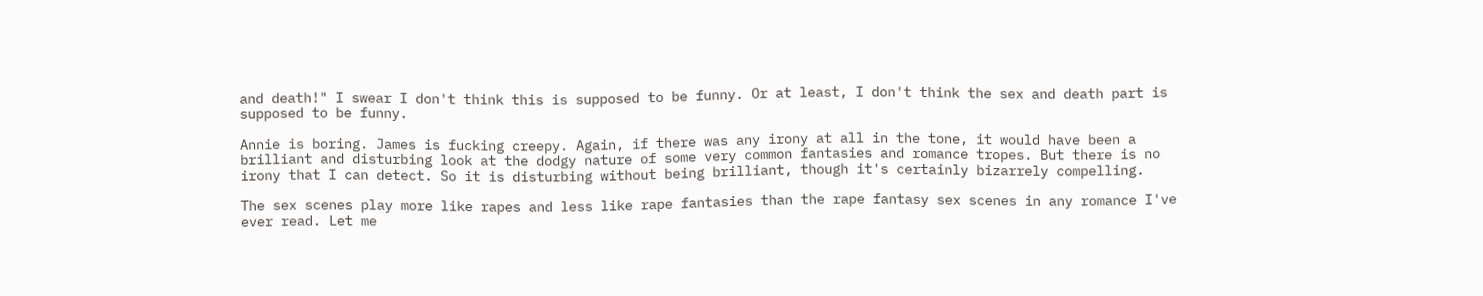and death!" I swear I don't think this is supposed to be funny. Or at least, I don't think the sex and death part is supposed to be funny.

Annie is boring. James is fucking creepy. Again, if there was any irony at all in the tone, it would have been a brilliant and disturbing look at the dodgy nature of some very common fantasies and romance tropes. But there is no irony that I can detect. So it is disturbing without being brilliant, though it's certainly bizarrely compelling.

The sex scenes play more like rapes and less like rape fantasies than the rape fantasy sex scenes in any romance I've ever read. Let me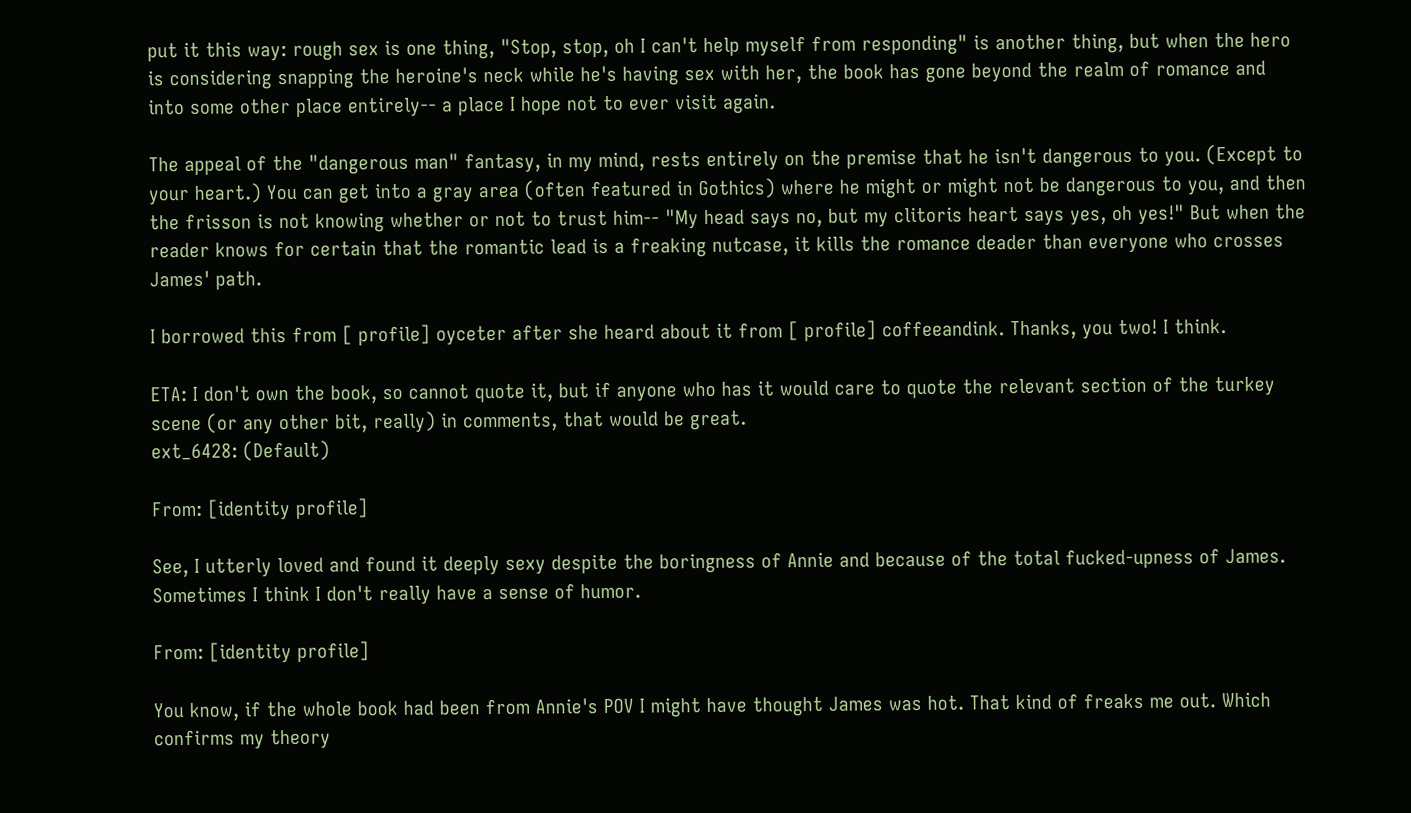put it this way: rough sex is one thing, "Stop, stop, oh I can't help myself from responding" is another thing, but when the hero is considering snapping the heroine's neck while he's having sex with her, the book has gone beyond the realm of romance and into some other place entirely-- a place I hope not to ever visit again.

The appeal of the "dangerous man" fantasy, in my mind, rests entirely on the premise that he isn't dangerous to you. (Except to your heart.) You can get into a gray area (often featured in Gothics) where he might or might not be dangerous to you, and then the frisson is not knowing whether or not to trust him-- "My head says no, but my clitoris heart says yes, oh yes!" But when the reader knows for certain that the romantic lead is a freaking nutcase, it kills the romance deader than everyone who crosses James' path.

I borrowed this from [ profile] oyceter after she heard about it from [ profile] coffeeandink. Thanks, you two! I think.

ETA: I don't own the book, so cannot quote it, but if anyone who has it would care to quote the relevant section of the turkey scene (or any other bit, really) in comments, that would be great.
ext_6428: (Default)

From: [identity profile]

See, I utterly loved and found it deeply sexy despite the boringness of Annie and because of the total fucked-upness of James. Sometimes I think I don't really have a sense of humor.

From: [identity profile]

You know, if the whole book had been from Annie's POV I might have thought James was hot. That kind of freaks me out. Which confirms my theory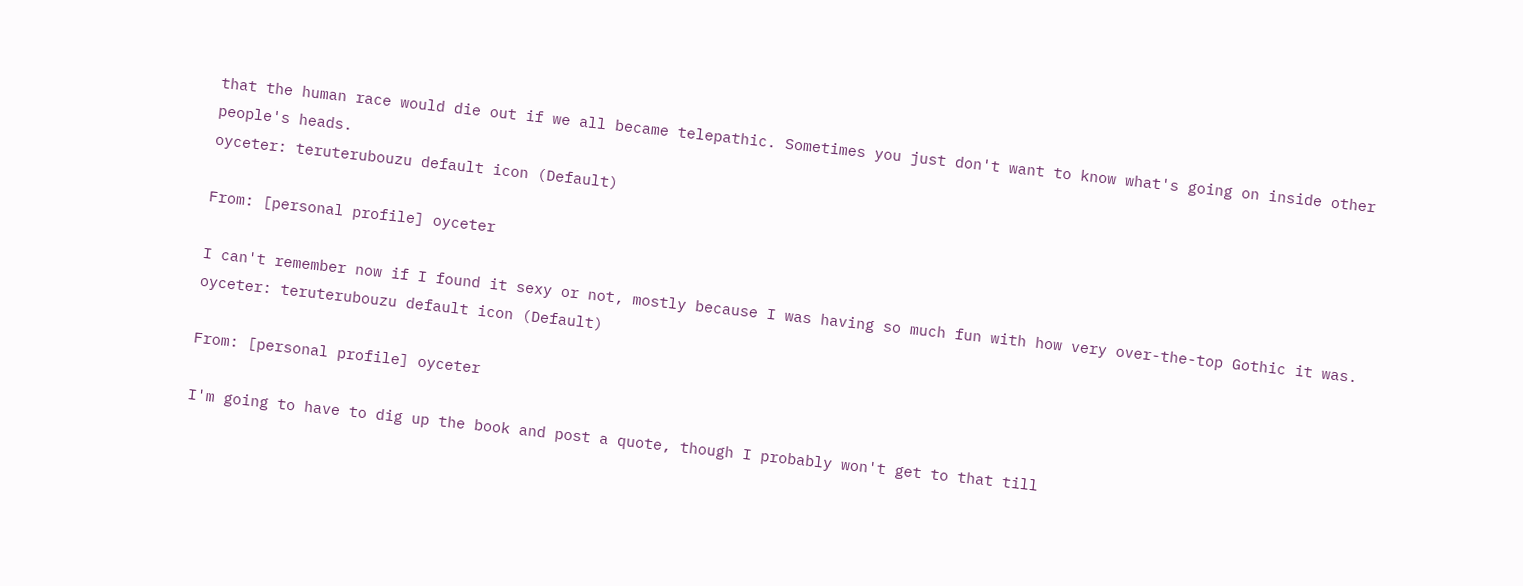that the human race would die out if we all became telepathic. Sometimes you just don't want to know what's going on inside other people's heads.
oyceter: teruterubouzu default icon (Default)

From: [personal profile] oyceter

I can't remember now if I found it sexy or not, mostly because I was having so much fun with how very over-the-top Gothic it was.
oyceter: teruterubouzu default icon (Default)

From: [personal profile] oyceter

I'm going to have to dig up the book and post a quote, though I probably won't get to that till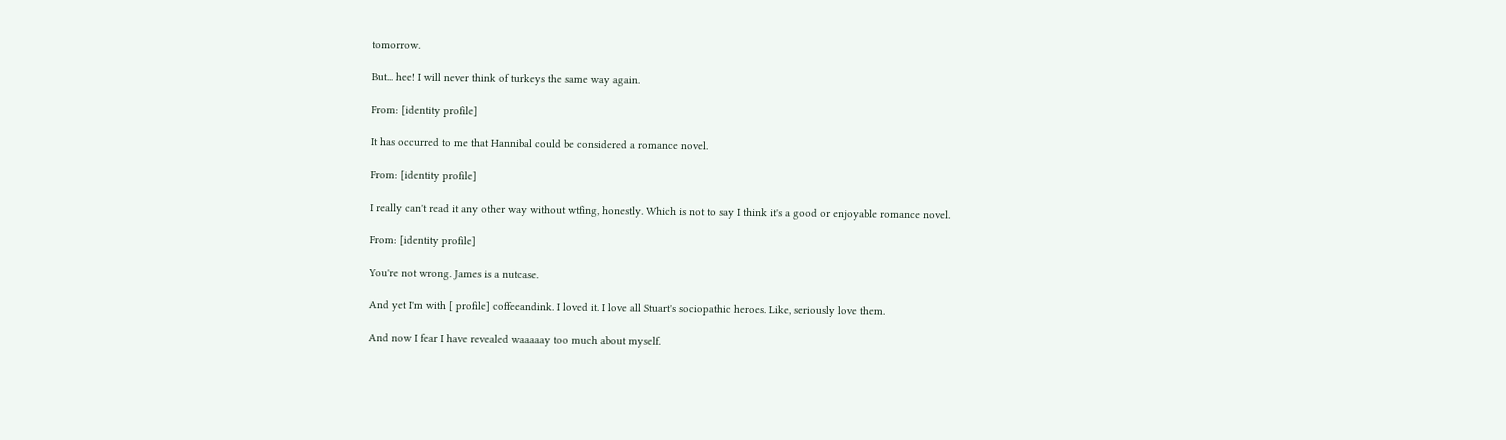tomorrow.

But... hee! I will never think of turkeys the same way again.

From: [identity profile]

It has occurred to me that Hannibal could be considered a romance novel.

From: [identity profile]

I really can't read it any other way without wtfing, honestly. Which is not to say I think it's a good or enjoyable romance novel.

From: [identity profile]

You're not wrong. James is a nutcase.

And yet I'm with [ profile] coffeeandink. I loved it. I love all Stuart's sociopathic heroes. Like, seriously love them.

And now I fear I have revealed waaaaay too much about myself.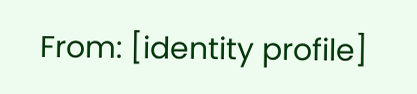From: [identity profile]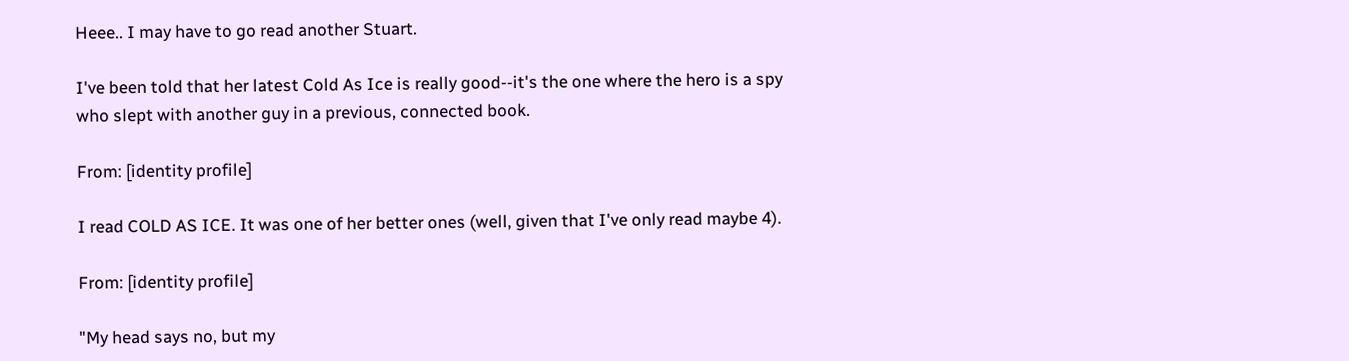Heee.. I may have to go read another Stuart.

I've been told that her latest Cold As Ice is really good--it's the one where the hero is a spy who slept with another guy in a previous, connected book.

From: [identity profile]

I read COLD AS ICE. It was one of her better ones (well, given that I've only read maybe 4).

From: [identity profile]

"My head says no, but my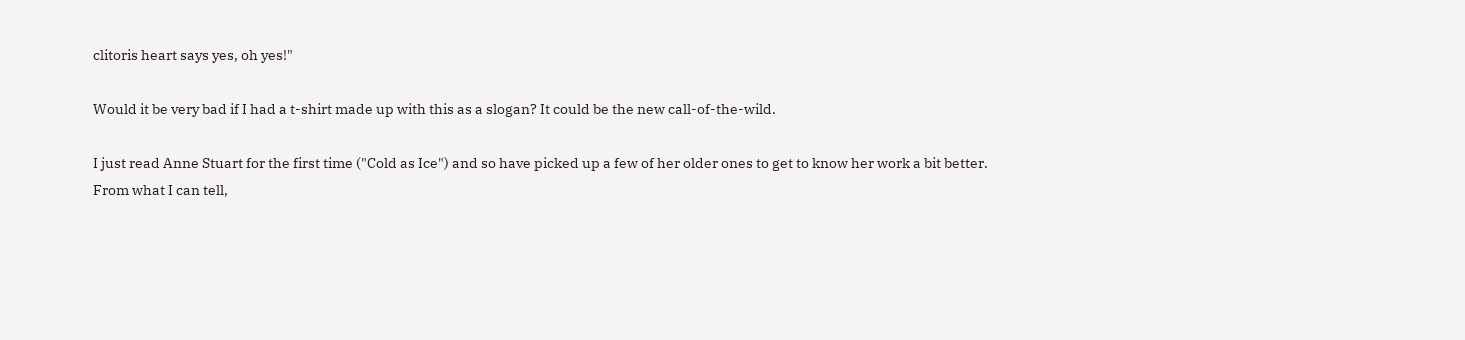clitoris heart says yes, oh yes!"

Would it be very bad if I had a t-shirt made up with this as a slogan? It could be the new call-of-the-wild.

I just read Anne Stuart for the first time ("Cold as Ice") and so have picked up a few of her older ones to get to know her work a bit better. From what I can tell,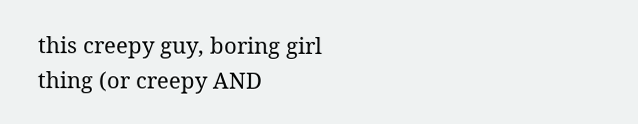this creepy guy, boring girl thing (or creepy AND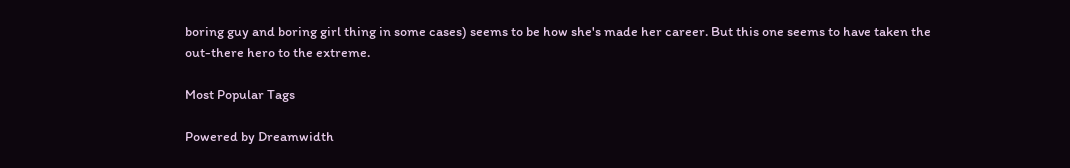boring guy and boring girl thing in some cases) seems to be how she's made her career. But this one seems to have taken the out-there hero to the extreme.

Most Popular Tags

Powered by Dreamwidth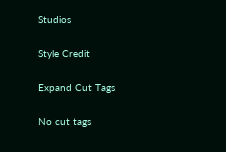Studios

Style Credit

Expand Cut Tags

No cut tags